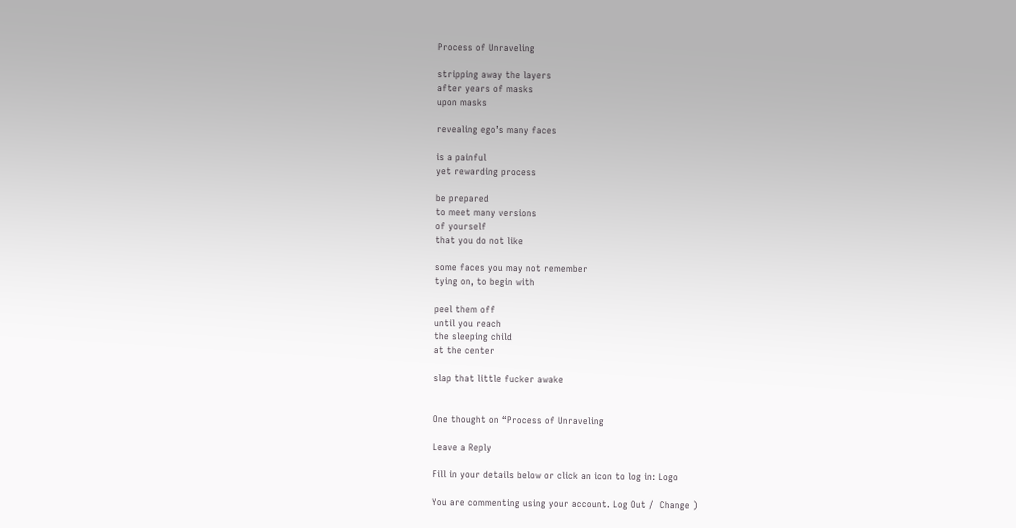Process of Unraveling

stripping away the layers
after years of masks
upon masks

revealing ego’s many faces

is a painful
yet rewarding process

be prepared
to meet many versions
of yourself
that you do not like

some faces you may not remember
tying on, to begin with

peel them off
until you reach
the sleeping child
at the center

slap that little fucker awake


One thought on “Process of Unraveling

Leave a Reply

Fill in your details below or click an icon to log in: Logo

You are commenting using your account. Log Out /  Change )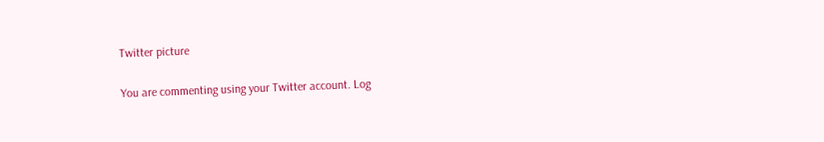Twitter picture

You are commenting using your Twitter account. Log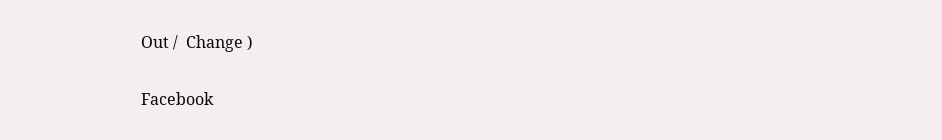Out /  Change )

Facebook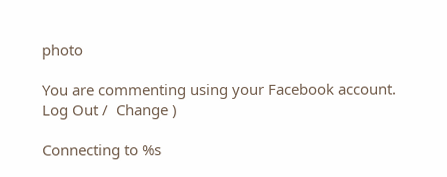photo

You are commenting using your Facebook account. Log Out /  Change )

Connecting to %s